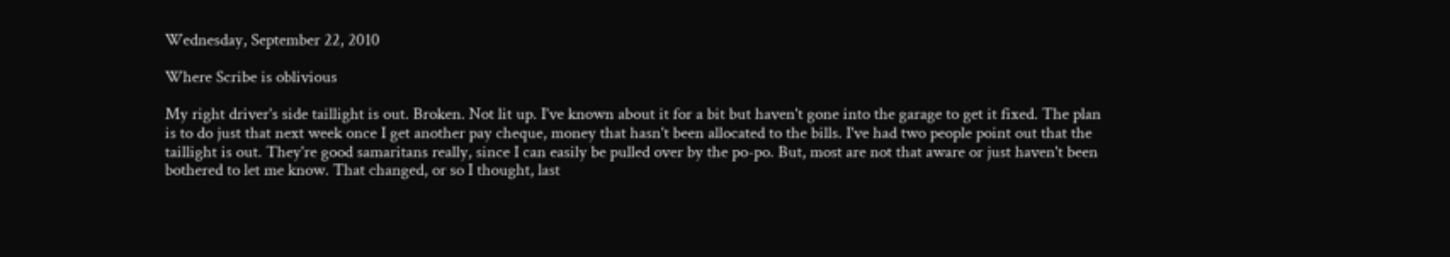Wednesday, September 22, 2010

Where Scribe is oblivious

My right driver's side taillight is out. Broken. Not lit up. I've known about it for a bit but haven't gone into the garage to get it fixed. The plan is to do just that next week once I get another pay cheque, money that hasn't been allocated to the bills. I've had two people point out that the taillight is out. They're good samaritans really, since I can easily be pulled over by the po-po. But, most are not that aware or just haven't been bothered to let me know. That changed, or so I thought, last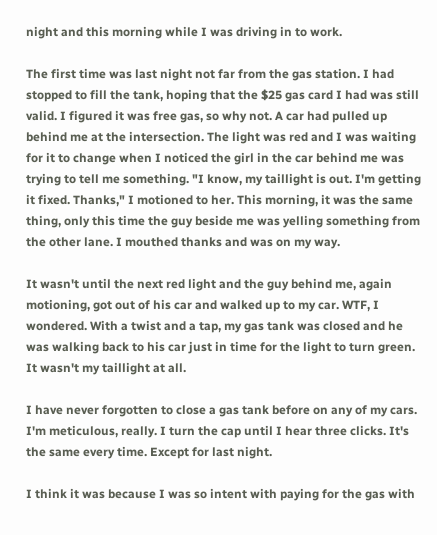night and this morning while I was driving in to work.

The first time was last night not far from the gas station. I had stopped to fill the tank, hoping that the $25 gas card I had was still valid. I figured it was free gas, so why not. A car had pulled up behind me at the intersection. The light was red and I was waiting for it to change when I noticed the girl in the car behind me was trying to tell me something. "I know, my taillight is out. I'm getting it fixed. Thanks," I motioned to her. This morning, it was the same thing, only this time the guy beside me was yelling something from the other lane. I mouthed thanks and was on my way.

It wasn't until the next red light and the guy behind me, again motioning, got out of his car and walked up to my car. WTF, I wondered. With a twist and a tap, my gas tank was closed and he was walking back to his car just in time for the light to turn green. It wasn't my taillight at all.

I have never forgotten to close a gas tank before on any of my cars. I'm meticulous, really. I turn the cap until I hear three clicks. It's the same every time. Except for last night.

I think it was because I was so intent with paying for the gas with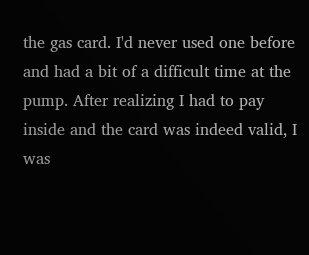the gas card. I'd never used one before and had a bit of a difficult time at the pump. After realizing I had to pay inside and the card was indeed valid, I was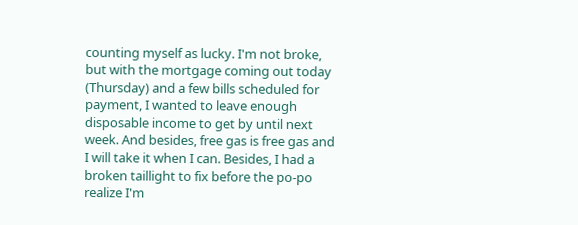counting myself as lucky. I'm not broke, but with the mortgage coming out today (Thursday) and a few bills scheduled for payment, I wanted to leave enough disposable income to get by until next week. And besides, free gas is free gas and I will take it when I can. Besides, I had a broken taillight to fix before the po-po realize I'm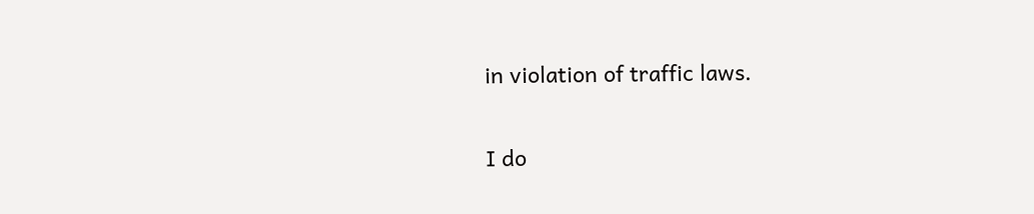in violation of traffic laws.

I do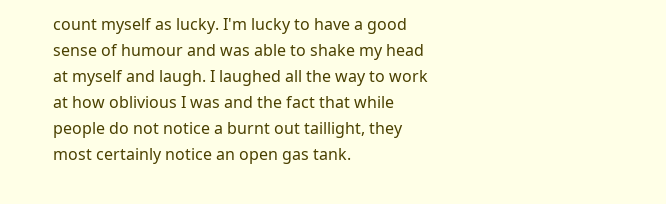count myself as lucky. I'm lucky to have a good sense of humour and was able to shake my head at myself and laugh. I laughed all the way to work at how oblivious I was and the fact that while people do not notice a burnt out taillight, they most certainly notice an open gas tank.